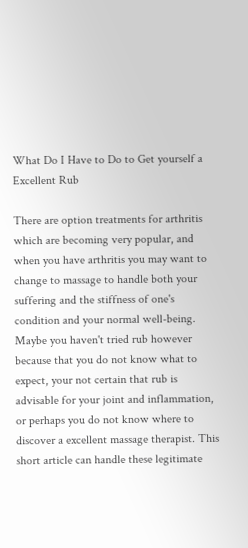What Do I Have to Do to Get yourself a Excellent Rub

There are option treatments for arthritis which are becoming very popular, and when you have arthritis you may want to change to massage to handle both your suffering and the stiffness of one's condition and your normal well-being. Maybe you haven't tried rub however because that you do not know what to expect, your not certain that rub is advisable for your joint and inflammation, or perhaps you do not know where to discover a excellent massage therapist. This short article can handle these legitimate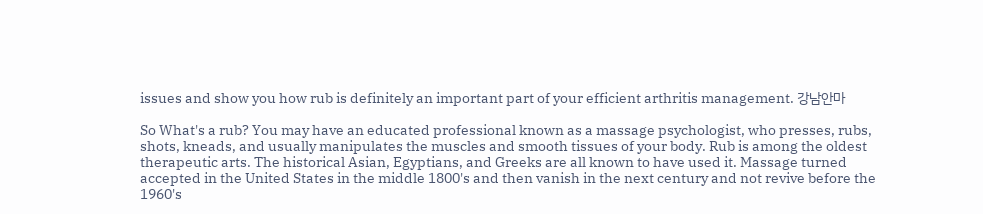issues and show you how rub is definitely an important part of your efficient arthritis management. 강남안마

So What's a rub? You may have an educated professional known as a massage psychologist, who presses, rubs, shots, kneads, and usually manipulates the muscles and smooth tissues of your body. Rub is among the oldest therapeutic arts. The historical Asian, Egyptians, and Greeks are all known to have used it. Massage turned accepted in the United States in the middle 1800's and then vanish in the next century and not revive before the 1960's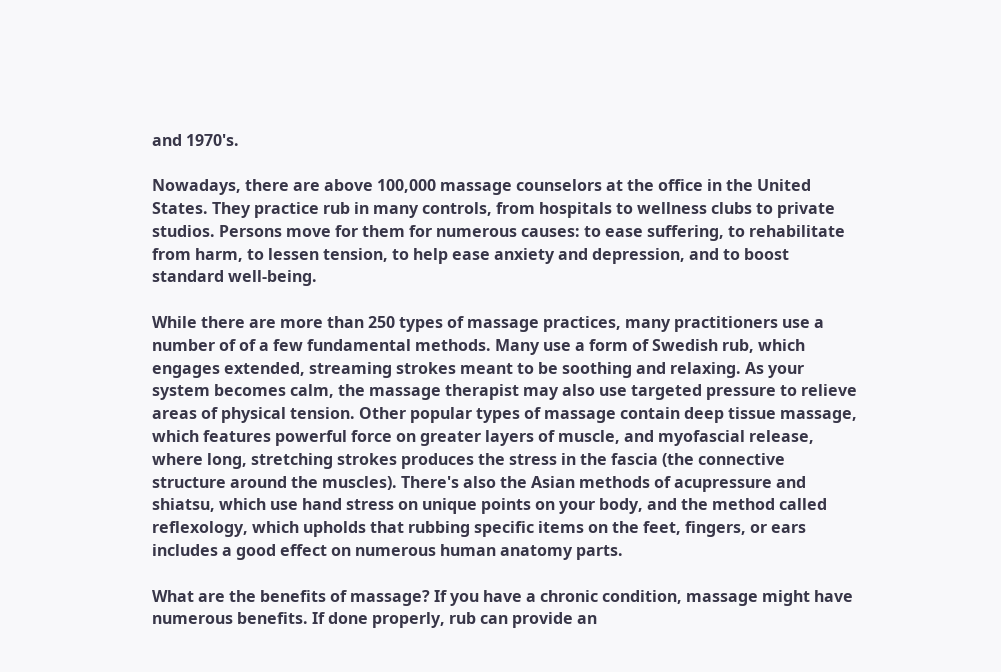and 1970's.

Nowadays, there are above 100,000 massage counselors at the office in the United States. They practice rub in many controls, from hospitals to wellness clubs to private studios. Persons move for them for numerous causes: to ease suffering, to rehabilitate from harm, to lessen tension, to help ease anxiety and depression, and to boost standard well-being.

While there are more than 250 types of massage practices, many practitioners use a number of of a few fundamental methods. Many use a form of Swedish rub, which engages extended, streaming strokes meant to be soothing and relaxing. As your system becomes calm, the massage therapist may also use targeted pressure to relieve areas of physical tension. Other popular types of massage contain deep tissue massage, which features powerful force on greater layers of muscle, and myofascial release, where long, stretching strokes produces the stress in the fascia (the connective structure around the muscles). There's also the Asian methods of acupressure and shiatsu, which use hand stress on unique points on your body, and the method called reflexology, which upholds that rubbing specific items on the feet, fingers, or ears includes a good effect on numerous human anatomy parts.

What are the benefits of massage? If you have a chronic condition, massage might have numerous benefits. If done properly, rub can provide an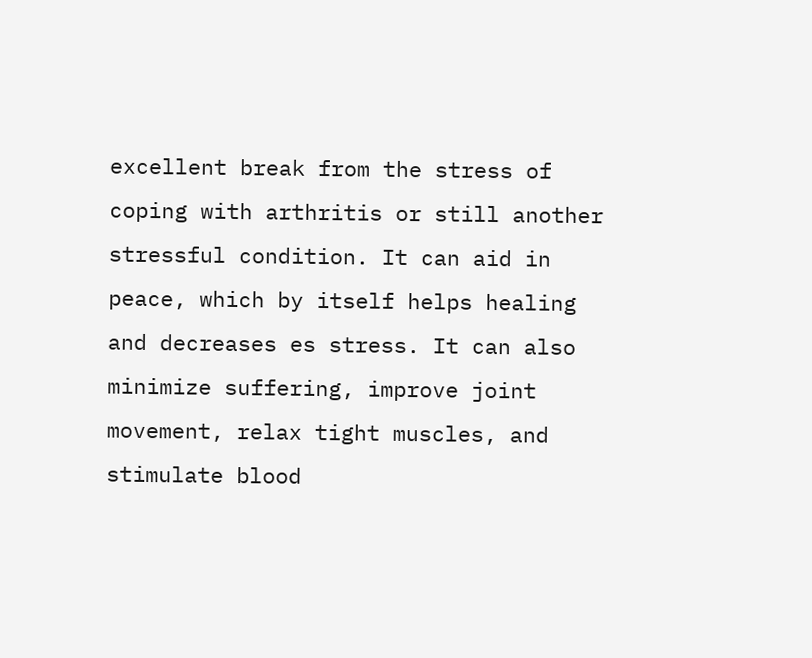excellent break from the stress of coping with arthritis or still another stressful condition. It can aid in peace, which by itself helps healing and decreases es stress. It can also minimize suffering, improve joint movement, relax tight muscles, and stimulate blood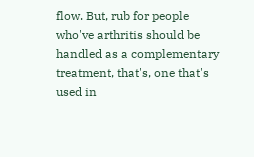flow. But, rub for people who've arthritis should be handled as a complementary treatment, that's, one that's used in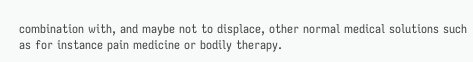combination with, and maybe not to displace, other normal medical solutions such as for instance pain medicine or bodily therapy.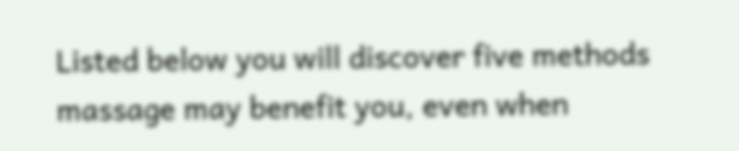Listed below you will discover five methods massage may benefit you, even when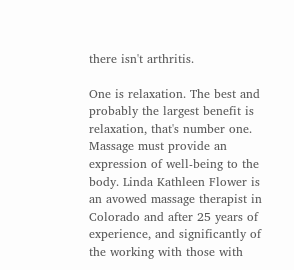there isn't arthritis.

One is relaxation. The best and probably the largest benefit is relaxation, that's number one. Massage must provide an expression of well-being to the body. Linda Kathleen Flower is an avowed massage therapist in Colorado and after 25 years of experience, and significantly of the working with those with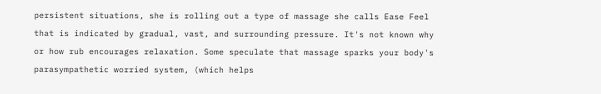persistent situations, she is rolling out a type of massage she calls Ease Feel that is indicated by gradual, vast, and surrounding pressure. It's not known why or how rub encourages relaxation. Some speculate that massage sparks your body's parasympathetic worried system, (which helps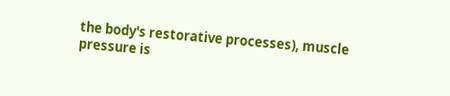the body's restorative processes), muscle pressure is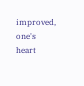improved, one's heart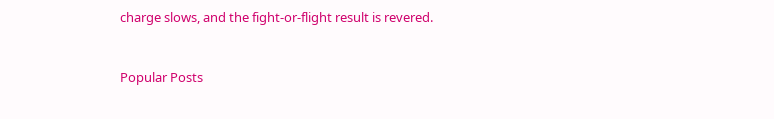charge slows, and the fight-or-flight result is revered.


Popular Posts